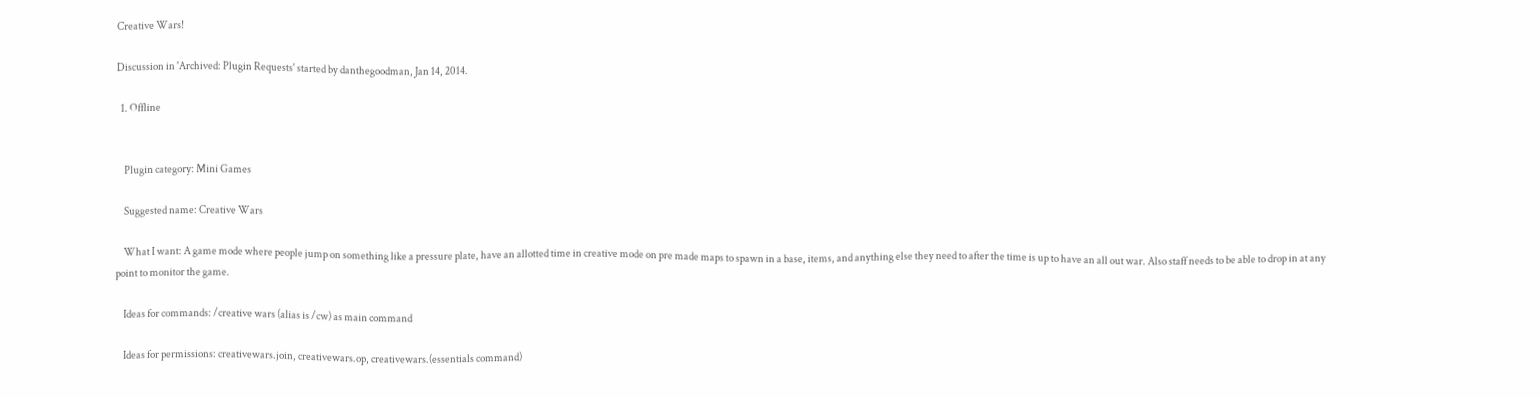Creative Wars!

Discussion in 'Archived: Plugin Requests' started by danthegoodman, Jan 14, 2014.

  1. Offline


    Plugin category: Mini Games

    Suggested name: Creative Wars

    What I want: A game mode where people jump on something like a pressure plate, have an allotted time in creative mode on pre made maps to spawn in a base, items, and anything else they need to after the time is up to have an all out war. Also staff needs to be able to drop in at any point to monitor the game.

    Ideas for commands: /creative wars (alias is /cw) as main command

    Ideas for permissions: creativewars.join, creativewars.op, creativewars.(essentials command)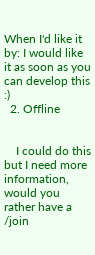When I'd like it by: I would like it as soon as you can develop this :)
  2. Offline


    I could do this but I need more information, would you rather have a /join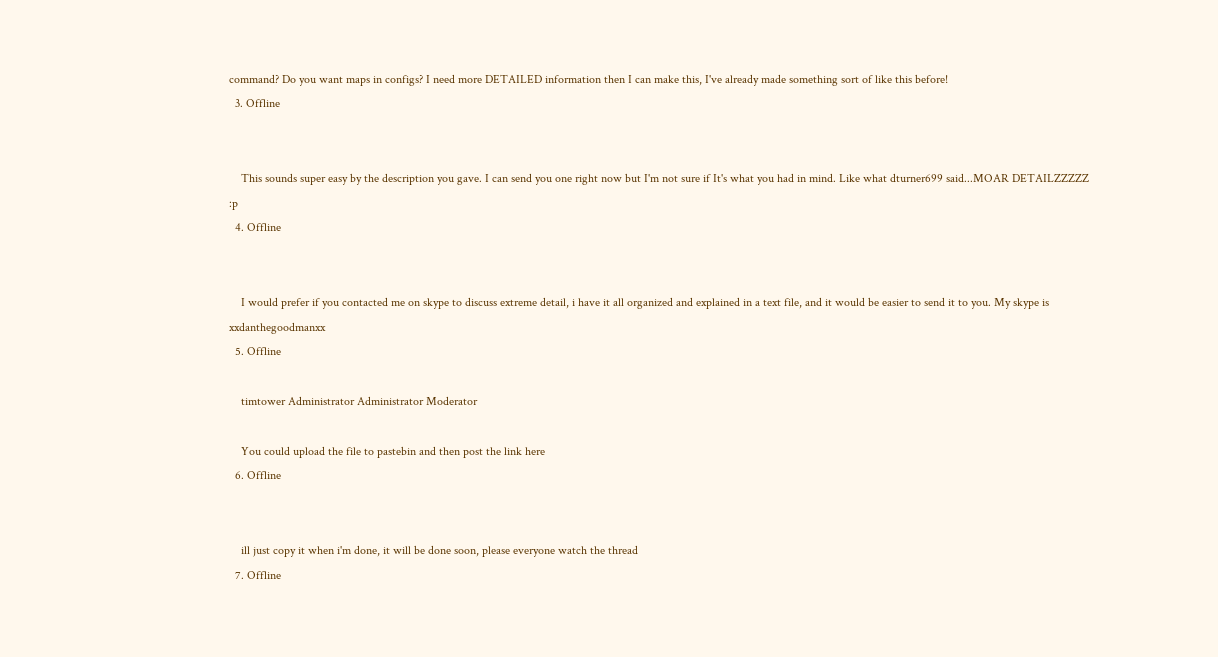command? Do you want maps in configs? I need more DETAILED information then I can make this, I've already made something sort of like this before!
  3. Offline


    This sounds super easy by the description you gave. I can send you one right now but I'm not sure if It's what you had in mind. Like what dturner699 said...MOAR DETAILZZZZZ :p
  4. Offline


    I would prefer if you contacted me on skype to discuss extreme detail, i have it all organized and explained in a text file, and it would be easier to send it to you. My skype is xxdanthegoodmanxx
  5. Offline

    timtower Administrator Administrator Moderator

    You could upload the file to pastebin and then post the link here
  6. Offline


    ill just copy it when i'm done, it will be done soon, please everyone watch the thread
  7. Offline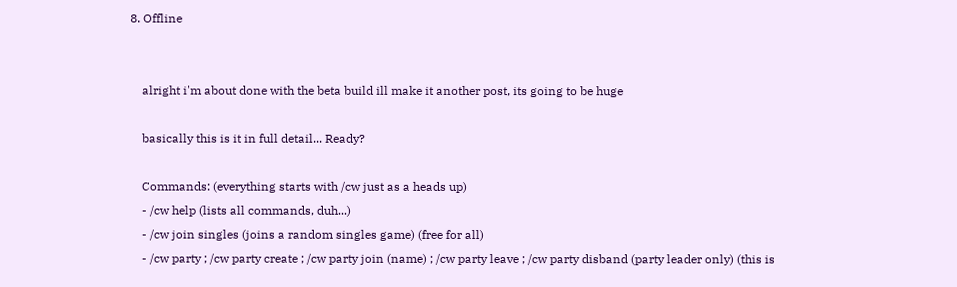8. Offline


    alright i'm about done with the beta build ill make it another post, its going to be huge

    basically this is it in full detail... Ready?

    Commands: (everything starts with /cw just as a heads up)
    - /cw help (lists all commands, duh...)
    - /cw join singles (joins a random singles game) (free for all)
    - /cw party ; /cw party create ; /cw party join (name) ; /cw party leave ; /cw party disband (party leader only) (this is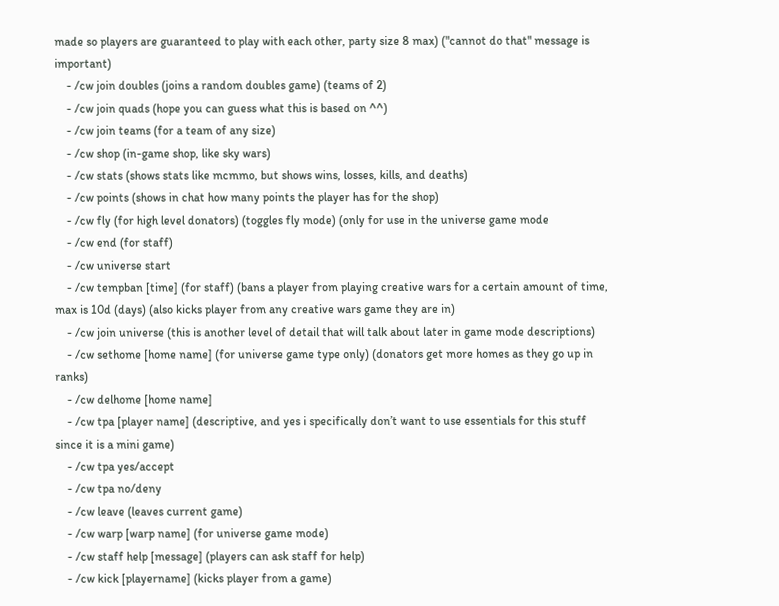made so players are guaranteed to play with each other, party size 8 max) ("cannot do that" message is important)
    - /cw join doubles (joins a random doubles game) (teams of 2)
    - /cw join quads (hope you can guess what this is based on ^^)
    - /cw join teams (for a team of any size)
    - /cw shop (in-game shop, like sky wars)
    - /cw stats (shows stats like mcmmo, but shows wins, losses, kills, and deaths)
    - /cw points (shows in chat how many points the player has for the shop)
    - /cw fly (for high level donators) (toggles fly mode) (only for use in the universe game mode
    - /cw end (for staff)
    - /cw universe start
    - /cw tempban [time] (for staff) (bans a player from playing creative wars for a certain amount of time, max is 10d (days) (also kicks player from any creative wars game they are in)
    - /cw join universe (this is another level of detail that will talk about later in game mode descriptions)
    - /cw sethome [home name] (for universe game type only) (donators get more homes as they go up in ranks)
    - /cw delhome [home name]
    - /cw tpa [player name] (descriptive, and yes i specifically don’t want to use essentials for this stuff since it is a mini game)
    - /cw tpa yes/accept
    - /cw tpa no/deny
    - /cw leave (leaves current game)
    - /cw warp [warp name] (for universe game mode)
    - /cw staff help [message] (players can ask staff for help)
    - /cw kick [playername] (kicks player from a game)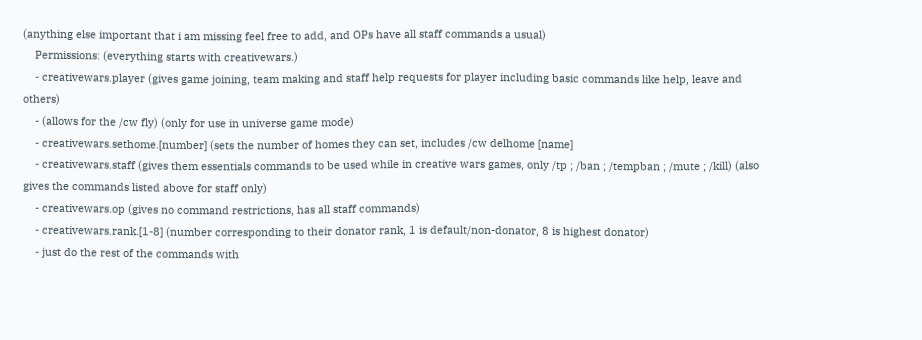(anything else important that i am missing feel free to add, and OPs have all staff commands a usual)
    Permissions: (everything starts with creativewars.)
    - creativewars.player (gives game joining, team making and staff help requests for player including basic commands like help, leave and others)
    - (allows for the /cw fly) (only for use in universe game mode)
    - creativewars.sethome.[number] (sets the number of homes they can set, includes /cw delhome [name]
    - creativewars.staff (gives them essentials commands to be used while in creative wars games, only /tp ; /ban ; /tempban ; /mute ; /kill) (also gives the commands listed above for staff only)
    - creativewars.op (gives no command restrictions, has all staff commands)
    - creativewars.rank.[1-8] (number corresponding to their donator rank, 1 is default/non-donator, 8 is highest donator)
    - just do the rest of the commands with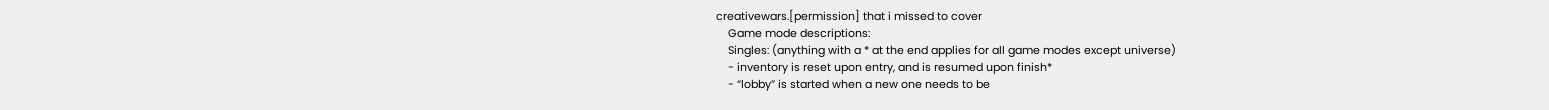creativewars.[permission] that i missed to cover
    Game mode descriptions:
    Singles: (anything with a * at the end applies for all game modes except universe)
    - inventory is reset upon entry, and is resumed upon finish*
    - “lobby” is started when a new one needs to be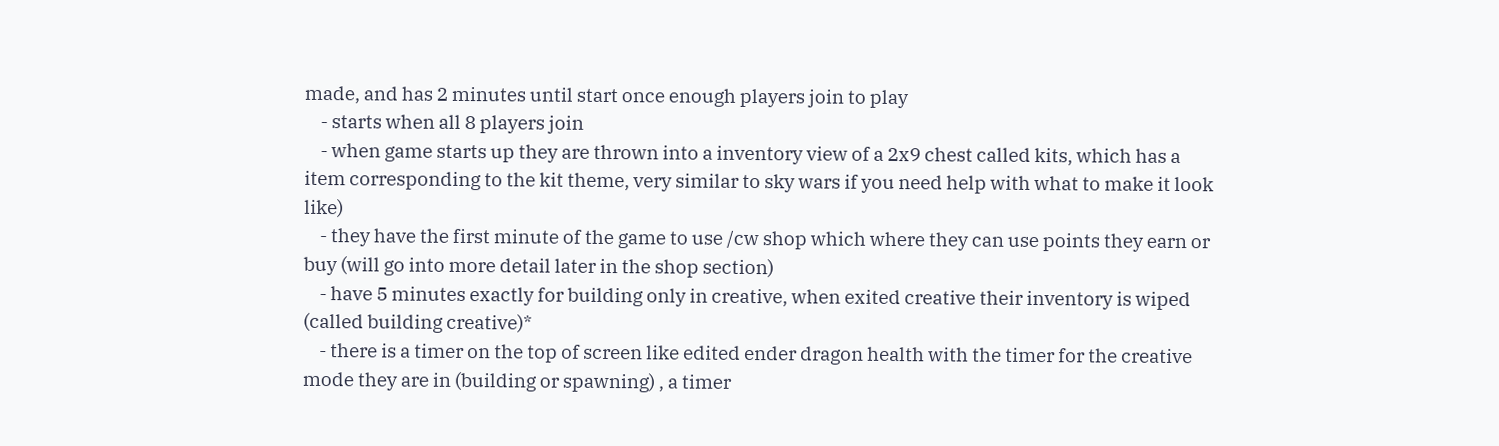made, and has 2 minutes until start once enough players join to play
    - starts when all 8 players join
    - when game starts up they are thrown into a inventory view of a 2x9 chest called kits, which has a item corresponding to the kit theme, very similar to sky wars if you need help with what to make it look like)
    - they have the first minute of the game to use /cw shop which where they can use points they earn or buy (will go into more detail later in the shop section)
    - have 5 minutes exactly for building only in creative, when exited creative their inventory is wiped (called building creative)*
    - there is a timer on the top of screen like edited ender dragon health with the timer for the creative mode they are in (building or spawning) , a timer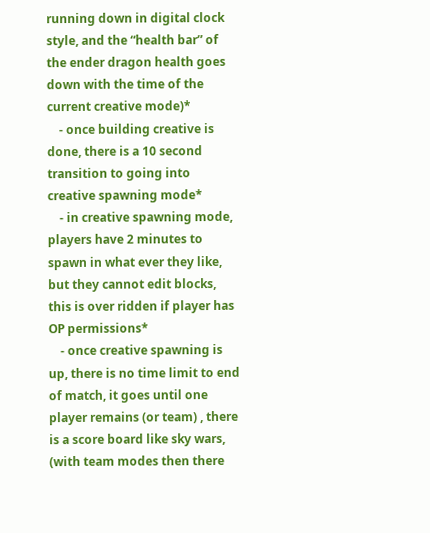running down in digital clock style, and the “health bar” of the ender dragon health goes down with the time of the current creative mode)*
    - once building creative is done, there is a 10 second transition to going into creative spawning mode*
    - in creative spawning mode, players have 2 minutes to spawn in what ever they like, but they cannot edit blocks, this is over ridden if player has OP permissions*
    - once creative spawning is up, there is no time limit to end of match, it goes until one player remains (or team) , there is a score board like sky wars, (with team modes then there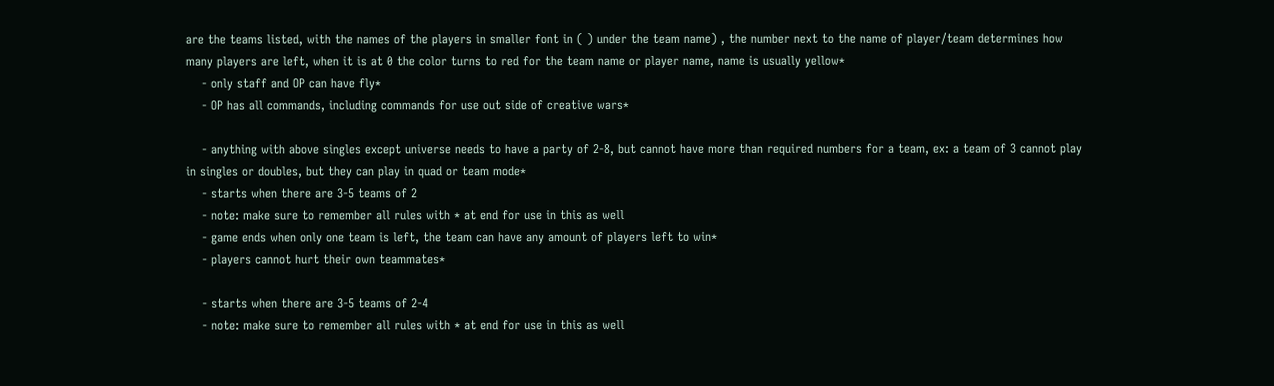are the teams listed, with the names of the players in smaller font in ( ) under the team name) , the number next to the name of player/team determines how many players are left, when it is at 0 the color turns to red for the team name or player name, name is usually yellow*
    - only staff and OP can have fly*
    - OP has all commands, including commands for use out side of creative wars*

    - anything with above singles except universe needs to have a party of 2-8, but cannot have more than required numbers for a team, ex: a team of 3 cannot play in singles or doubles, but they can play in quad or team mode*
    - starts when there are 3-5 teams of 2
    - note: make sure to remember all rules with * at end for use in this as well
    - game ends when only one team is left, the team can have any amount of players left to win*
    - players cannot hurt their own teammates*

    - starts when there are 3-5 teams of 2-4
    - note: make sure to remember all rules with * at end for use in this as well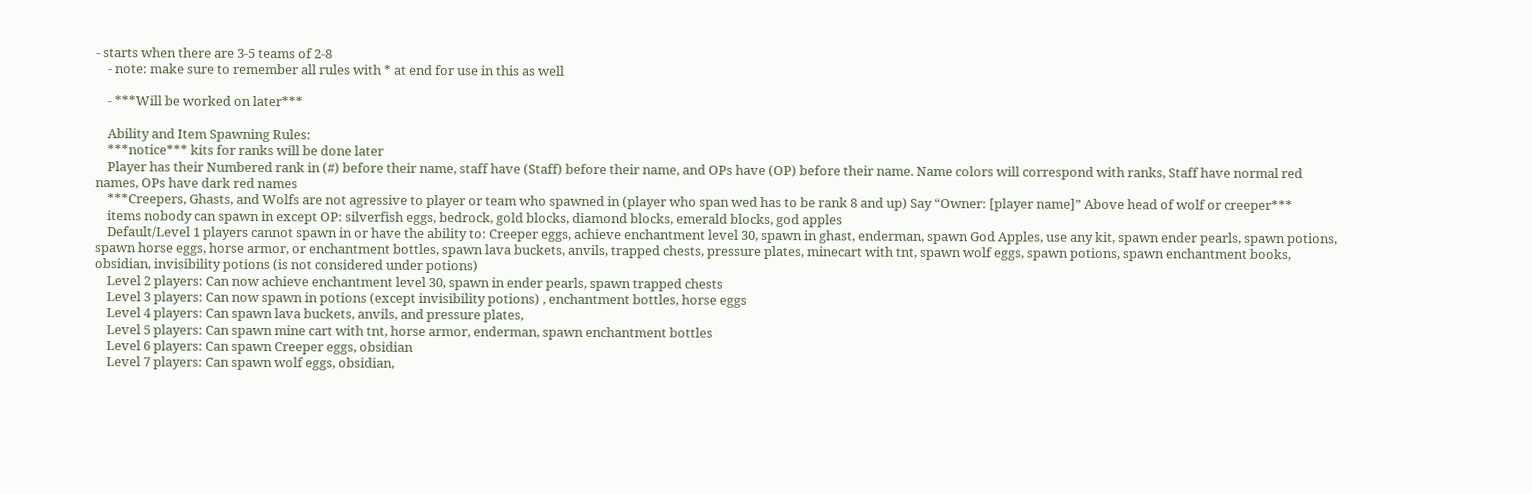- starts when there are 3-5 teams of 2-8
    - note: make sure to remember all rules with * at end for use in this as well

    - ***Will be worked on later***

    Ability and Item Spawning Rules:
    ***notice*** kits for ranks will be done later
    Player has their Numbered rank in (#) before their name, staff have (Staff) before their name, and OPs have (OP) before their name. Name colors will correspond with ranks, Staff have normal red names, OPs have dark red names
    ***Creepers, Ghasts, and Wolfs are not agressive to player or team who spawned in (player who span wed has to be rank 8 and up) Say “Owner: [player name]” Above head of wolf or creeper***
    items nobody can spawn in except OP: silverfish eggs, bedrock, gold blocks, diamond blocks, emerald blocks, god apples
    Default/Level 1 players cannot spawn in or have the ability to: Creeper eggs, achieve enchantment level 30, spawn in ghast, enderman, spawn God Apples, use any kit, spawn ender pearls, spawn potions, spawn horse eggs, horse armor, or enchantment bottles, spawn lava buckets, anvils, trapped chests, pressure plates, minecart with tnt, spawn wolf eggs, spawn potions, spawn enchantment books, obsidian, invisibility potions (is not considered under potions)
    Level 2 players: Can now achieve enchantment level 30, spawn in ender pearls, spawn trapped chests
    Level 3 players: Can now spawn in potions (except invisibility potions) , enchantment bottles, horse eggs
    Level 4 players: Can spawn lava buckets, anvils, and pressure plates,
    Level 5 players: Can spawn mine cart with tnt, horse armor, enderman, spawn enchantment bottles
    Level 6 players: Can spawn Creeper eggs, obsidian
    Level 7 players: Can spawn wolf eggs, obsidian,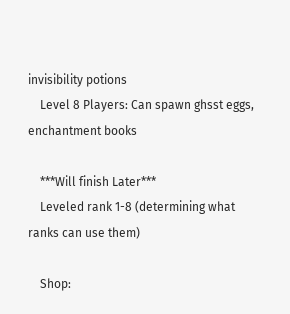invisibility potions
    Level 8 Players: Can spawn ghsst eggs, enchantment books

    ***Will finish Later***
    Leveled rank 1-8 (determining what ranks can use them)

    Shop: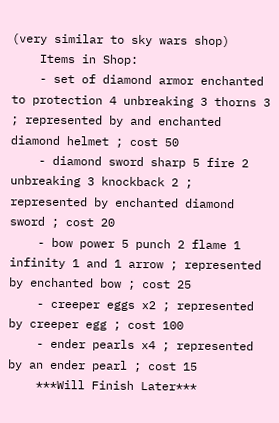(very similar to sky wars shop)
    Items in Shop:
    - set of diamond armor enchanted to protection 4 unbreaking 3 thorns 3 ; represented by and enchanted diamond helmet ; cost 50
    - diamond sword sharp 5 fire 2 unbreaking 3 knockback 2 ; represented by enchanted diamond sword ; cost 20
    - bow power 5 punch 2 flame 1 infinity 1 and 1 arrow ; represented by enchanted bow ; cost 25
    - creeper eggs x2 ; represented by creeper egg ; cost 100
    - ender pearls x4 ; represented by an ender pearl ; cost 15
    ***Will Finish Later***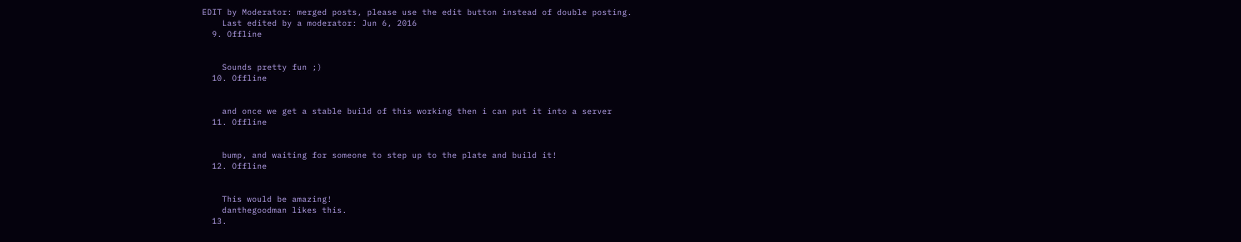EDIT by Moderator: merged posts, please use the edit button instead of double posting.
    Last edited by a moderator: Jun 6, 2016
  9. Offline


    Sounds pretty fun ;)
  10. Offline


    and once we get a stable build of this working then i can put it into a server
  11. Offline


    bump, and waiting for someone to step up to the plate and build it!
  12. Offline


    This would be amazing!
    danthegoodman likes this.
  13.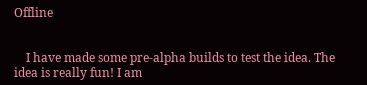Offline


    I have made some pre-alpha builds to test the idea. The idea is really fun! I am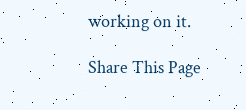working on it.

Share This Page